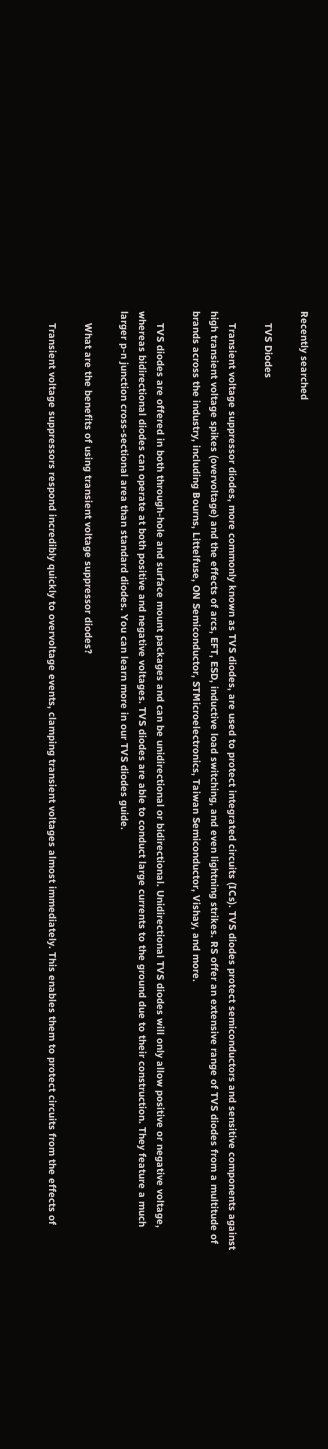Recently searched

    TVS Diodes

    Transient voltage suppressor diodes, more commonly known as TVS diodes, are used to protect integrated circuits (ICs). TVS diodes protect semiconductors and sensitive components against high transient voltage spikes (overvoltage) and the effects of arcs, EFT, ESD, inductive load switching, and even lightning strikes. RS offer an extensive range of TVS diodes from a multitude of brands across the industry, including Bourns, Littelfuse, ON Semiconductor, STMicroelectronics, Taiwan Semiconductor, Vishay, and more.

    TVS diodes are offered in both through-hole and surface mount packages and can be unidirectional or bidirectional. Unidirectional TVS diodes will only allow positive or negative voltage, whereas bidirectional diodes can operate at both positive and negative voltages. TVS diodes are able to conduct large currents to the ground due to their construction. They feature a much larger p-n junction cross-sectional area than standard diodes. You can learn more in our TVS diodes guide.

    What are the benefits of using transient voltage suppressor diodes?

    Transient voltage suppressors respond incredibly quickly to overvoltage events, clamping transient voltages almost immediately. This enables them to protect circuits from the effects of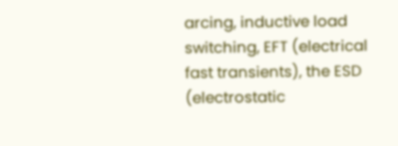arcing, inductive load switching, EFT (electrical fast transients), the ESD (electrostatic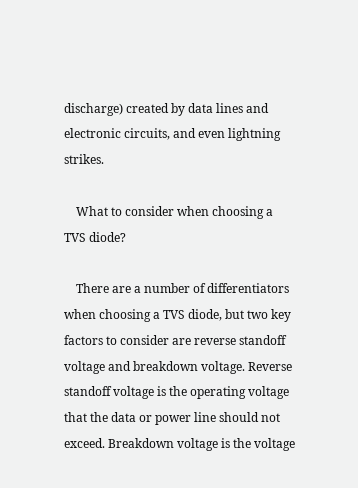discharge) created by data lines and electronic circuits, and even lightning strikes.

    What to consider when choosing a TVS diode?

    There are a number of differentiators when choosing a TVS diode, but two key factors to consider are reverse standoff voltage and breakdown voltage. Reverse standoff voltage is the operating voltage that the data or power line should not exceed. Breakdown voltage is the voltage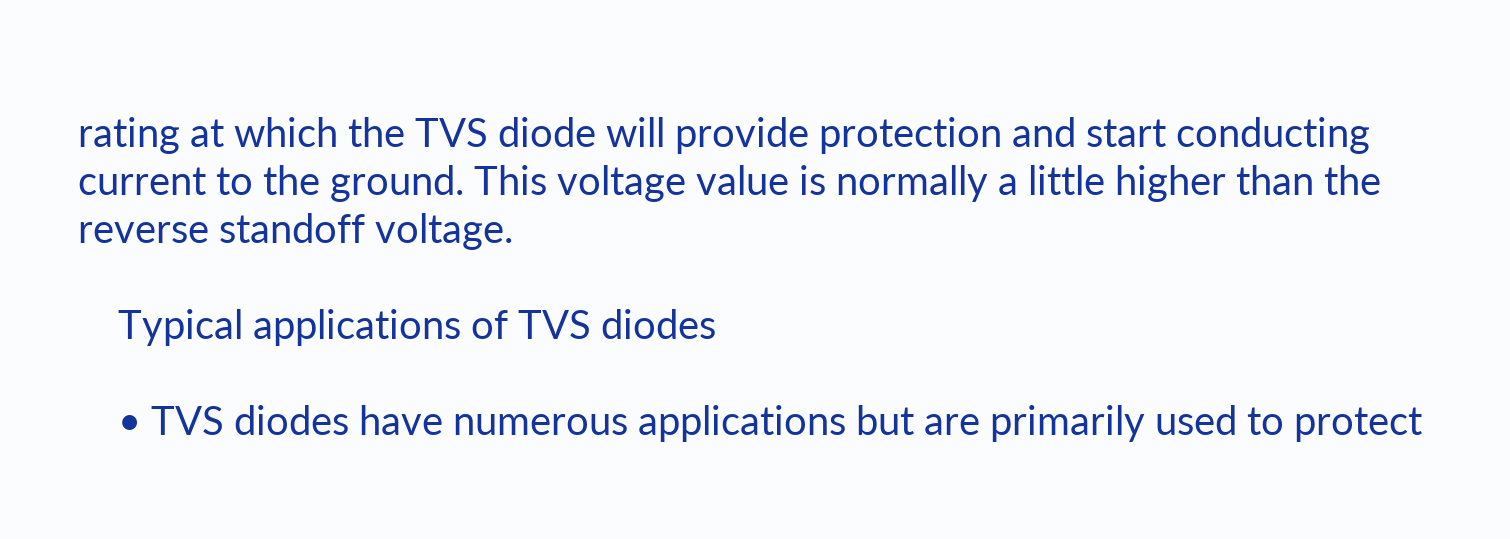rating at which the TVS diode will provide protection and start conducting current to the ground. This voltage value is normally a little higher than the reverse standoff voltage.

    Typical applications of TVS diodes

    • TVS diodes have numerous applications but are primarily used to protect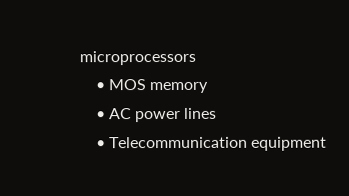microprocessors
    • MOS memory
    • AC power lines
    • Telecommunication equipment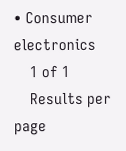• Consumer electronics
    1 of 1
    Results per page